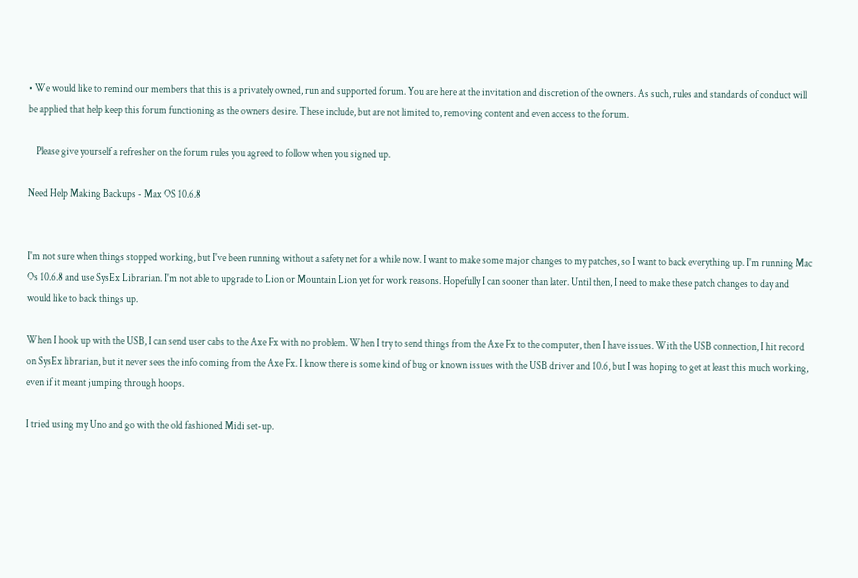• We would like to remind our members that this is a privately owned, run and supported forum. You are here at the invitation and discretion of the owners. As such, rules and standards of conduct will be applied that help keep this forum functioning as the owners desire. These include, but are not limited to, removing content and even access to the forum.

    Please give yourself a refresher on the forum rules you agreed to follow when you signed up.

Need Help Making Backups - Max OS 10.6.8


I'm not sure when things stopped working, but I've been running without a safety net for a while now. I want to make some major changes to my patches, so I want to back everything up. I'm running Mac Os 10.6.8 and use SysEx Librarian. I'm not able to upgrade to Lion or Mountain Lion yet for work reasons. Hopefully I can sooner than later. Until then, I need to make these patch changes to day and would like to back things up.

When I hook up with the USB, I can send user cabs to the Axe Fx with no problem. When I try to send things from the Axe Fx to the computer, then I have issues. With the USB connection, I hit record on SysEx librarian, but it never sees the info coming from the Axe Fx. I know there is some kind of bug or known issues with the USB driver and 10.6, but I was hoping to get at least this much working, even if it meant jumping through hoops.

I tried using my Uno and go with the old fashioned Midi set-up.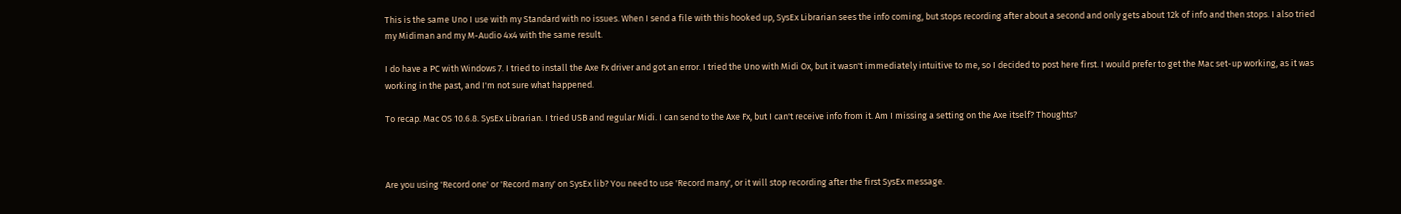This is the same Uno I use with my Standard with no issues. When I send a file with this hooked up, SysEx Librarian sees the info coming, but stops recording after about a second and only gets about 12k of info and then stops. I also tried my Midiman and my M-Audio 4x4 with the same result.

I do have a PC with Windows 7. I tried to install the Axe Fx driver and got an error. I tried the Uno with Midi Ox, but it wasn't immediately intuitive to me, so I decided to post here first. I would prefer to get the Mac set-up working, as it was working in the past, and I'm not sure what happened.

To recap. Mac OS 10.6.8. SysEx Librarian. I tried USB and regular Midi. I can send to the Axe Fx, but I can't receive info from it. Am I missing a setting on the Axe itself? Thoughts?



Are you using 'Record one' or 'Record many' on SysEx lib? You need to use 'Record many', or it will stop recording after the first SysEx message.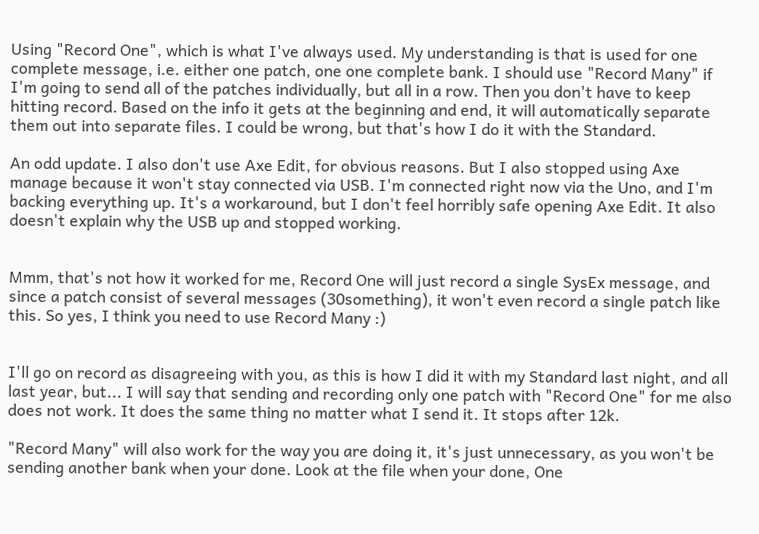Using "Record One", which is what I've always used. My understanding is that is used for one complete message, i.e. either one patch, one one complete bank. I should use "Record Many" if I'm going to send all of the patches individually, but all in a row. Then you don't have to keep hitting record. Based on the info it gets at the beginning and end, it will automatically separate them out into separate files. I could be wrong, but that's how I do it with the Standard.

An odd update. I also don't use Axe Edit, for obvious reasons. But I also stopped using Axe manage because it won't stay connected via USB. I'm connected right now via the Uno, and I'm backing everything up. It's a workaround, but I don't feel horribly safe opening Axe Edit. It also doesn't explain why the USB up and stopped working.


Mmm, that's not how it worked for me, Record One will just record a single SysEx message, and since a patch consist of several messages (30something), it won't even record a single patch like this. So yes, I think you need to use Record Many :)


I'll go on record as disagreeing with you, as this is how I did it with my Standard last night, and all last year, but... I will say that sending and recording only one patch with "Record One" for me also does not work. It does the same thing no matter what I send it. It stops after 12k.

"Record Many" will also work for the way you are doing it, it's just unnecessary, as you won't be sending another bank when your done. Look at the file when your done, One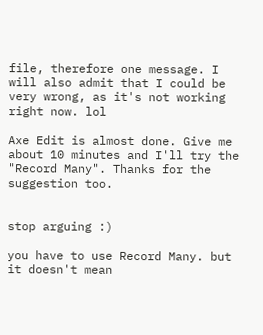file, therefore one message. I will also admit that I could be very wrong, as it's not working right now. lol

Axe Edit is almost done. Give me about 10 minutes and I'll try the "Record Many". Thanks for the suggestion too.


stop arguing :)

you have to use Record Many. but it doesn't mean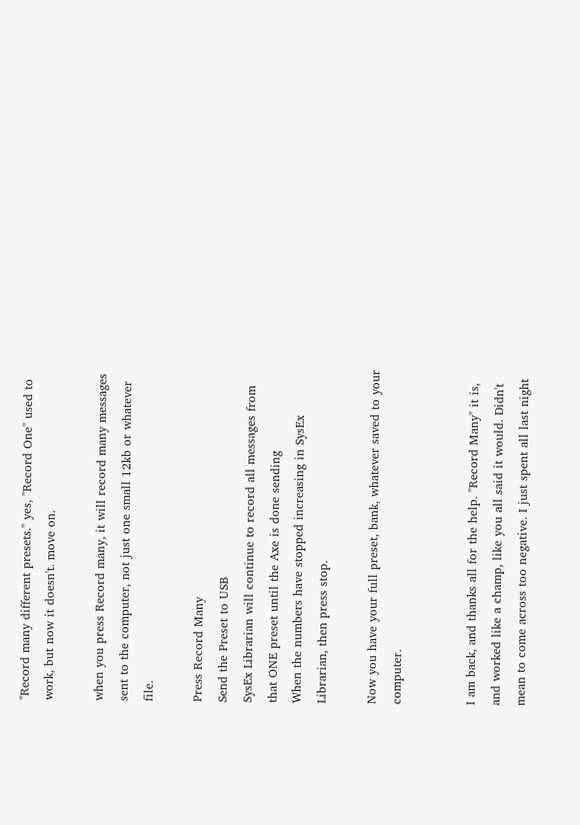"Record many different presets." yes, "Record One" used to work, but now it doesn't. move on.

when you press Record many, it will record many messages sent to the computer, not just one small 12kb or whatever file.

Press Record Many
Send the Preset to USB
SysEx Librarian will continue to record all messages from that ONE preset until the Axe is done sending
When the numbers have stopped increasing in SysEx Librarian, then press stop.

Now you have your full preset, bank, whatever saved to your computer.


I am back, and thanks all for the help. "Record Many" it is, and worked like a champ, like you all said it would. Didn't mean to come across too negative. I just spent all last night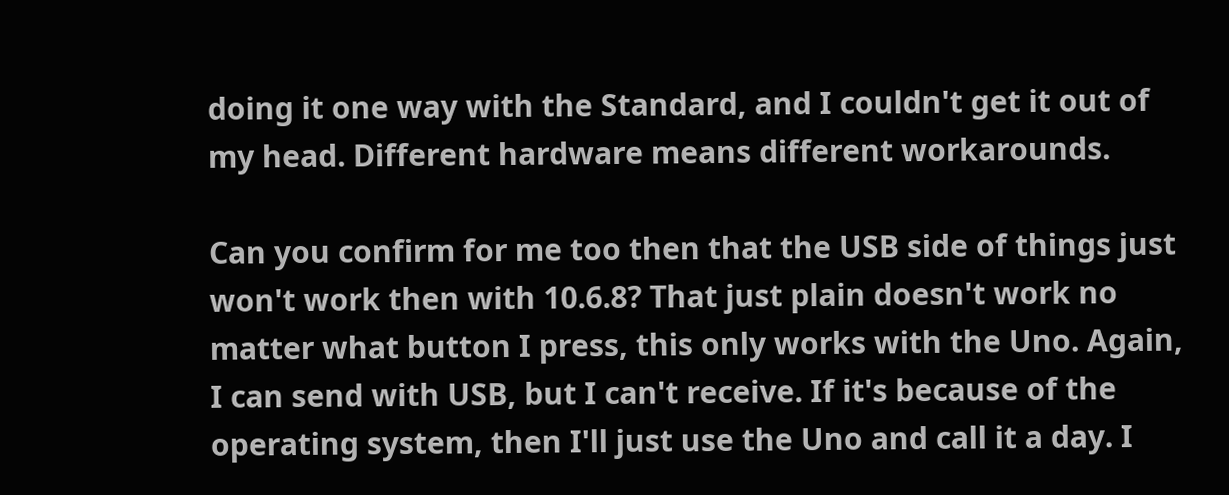doing it one way with the Standard, and I couldn't get it out of my head. Different hardware means different workarounds.

Can you confirm for me too then that the USB side of things just won't work then with 10.6.8? That just plain doesn't work no matter what button I press, this only works with the Uno. Again, I can send with USB, but I can't receive. If it's because of the operating system, then I'll just use the Uno and call it a day. I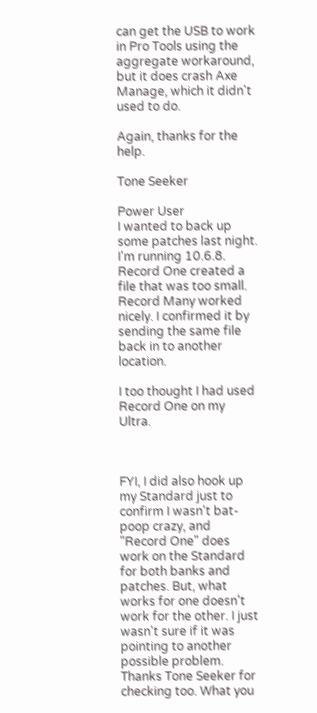can get the USB to work in Pro Tools using the aggregate workaround, but it does crash Axe Manage, which it didn't used to do.

Again, thanks for the help.

Tone Seeker

Power User
I wanted to back up some patches last night. I'm running 10.6.8. Record One created a file that was too small. Record Many worked nicely. I confirmed it by sending the same file back in to another location.

I too thought I had used Record One on my Ultra.



FYI, I did also hook up my Standard just to confirm I wasn't bat-poop crazy, and "Record One" does work on the Standard for both banks and patches. But, what works for one doesn't work for the other. I just wasn't sure if it was pointing to another possible problem. Thanks Tone Seeker for checking too. What you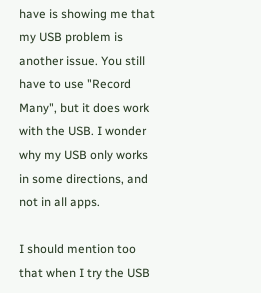have is showing me that my USB problem is another issue. You still have to use "Record Many", but it does work with the USB. I wonder why my USB only works in some directions, and not in all apps.

I should mention too that when I try the USB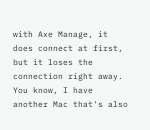with Axe Manage, it does connect at first, but it loses the connection right away. You know, I have another Mac that's also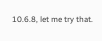10.6.8, let me try that.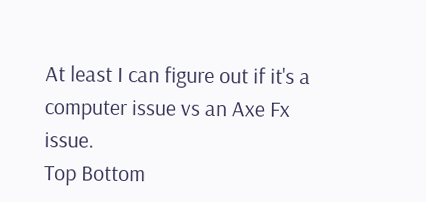At least I can figure out if it's a computer issue vs an Axe Fx issue.
Top Bottom